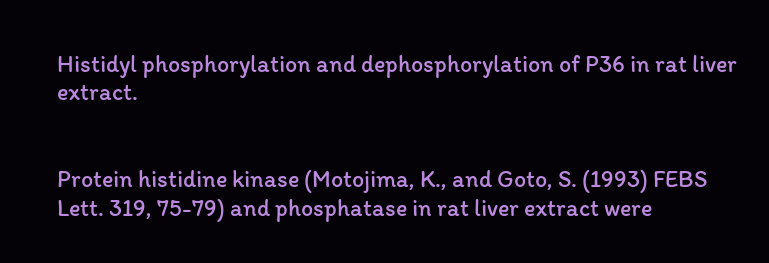Histidyl phosphorylation and dephosphorylation of P36 in rat liver extract.


Protein histidine kinase (Motojima, K., and Goto, S. (1993) FEBS Lett. 319, 75-79) and phosphatase in rat liver extract were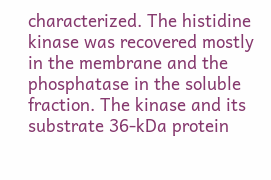characterized. The histidine kinase was recovered mostly in the membrane and the phosphatase in the soluble fraction. The kinase and its substrate 36-kDa protein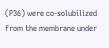(P36) were co-solubilized from the membrane under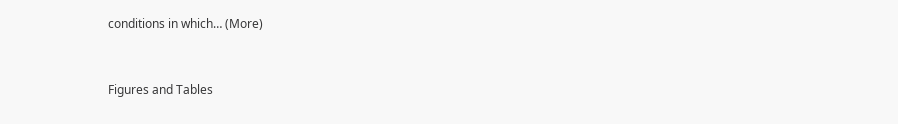conditions in which… (More)


Figures and Tables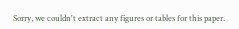Sorry, we couldn't extract any figures or tables for this paper.